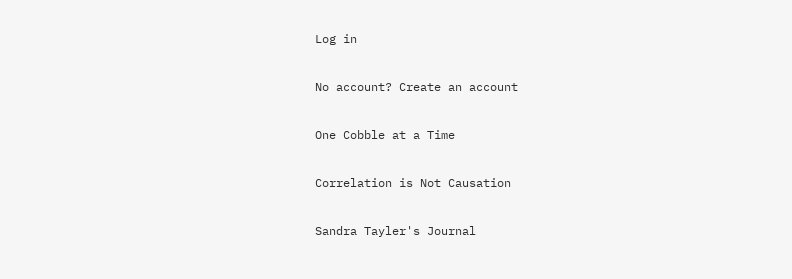Log in

No account? Create an account

One Cobble at a Time

Correlation is Not Causation

Sandra Tayler's Journal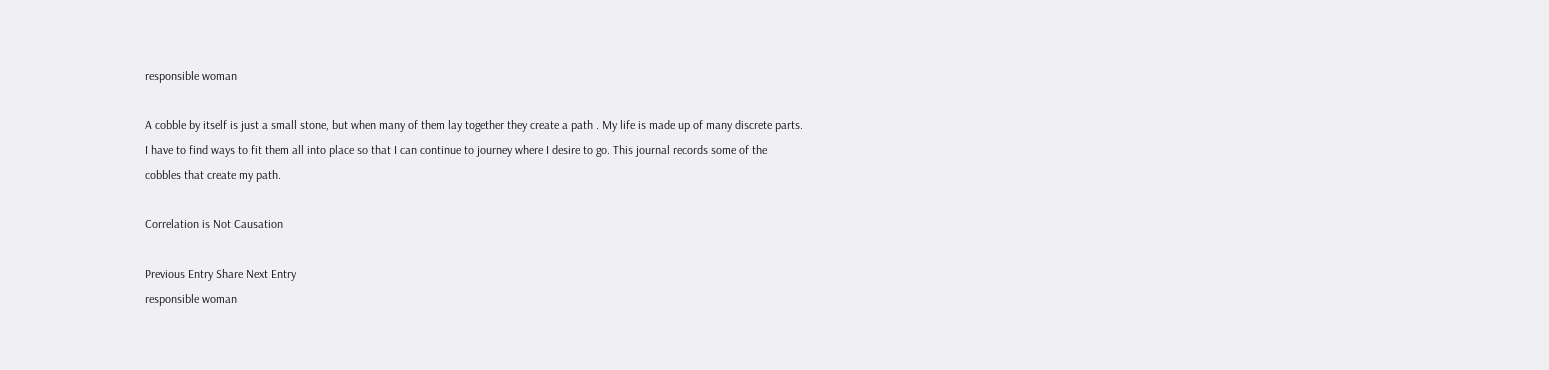responsible woman

A cobble by itself is just a small stone, but when many of them lay together they create a path . My life is made up of many discrete parts. I have to find ways to fit them all into place so that I can continue to journey where I desire to go. This journal records some of the cobbles that create my path.

Correlation is Not Causation

Previous Entry Share Next Entry
responsible woman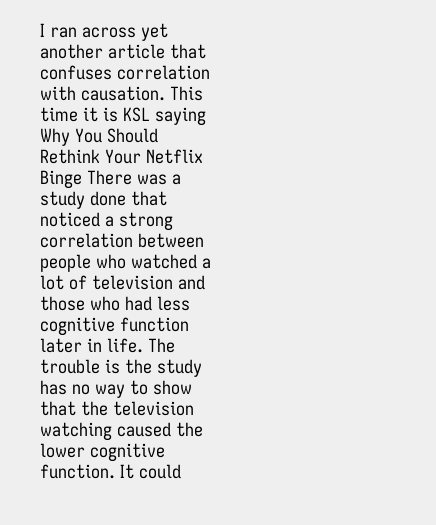I ran across yet another article that confuses correlation with causation. This time it is KSL saying Why You Should Rethink Your Netflix Binge There was a study done that noticed a strong correlation between people who watched a lot of television and those who had less cognitive function later in life. The trouble is the study has no way to show that the television watching caused the lower cognitive function. It could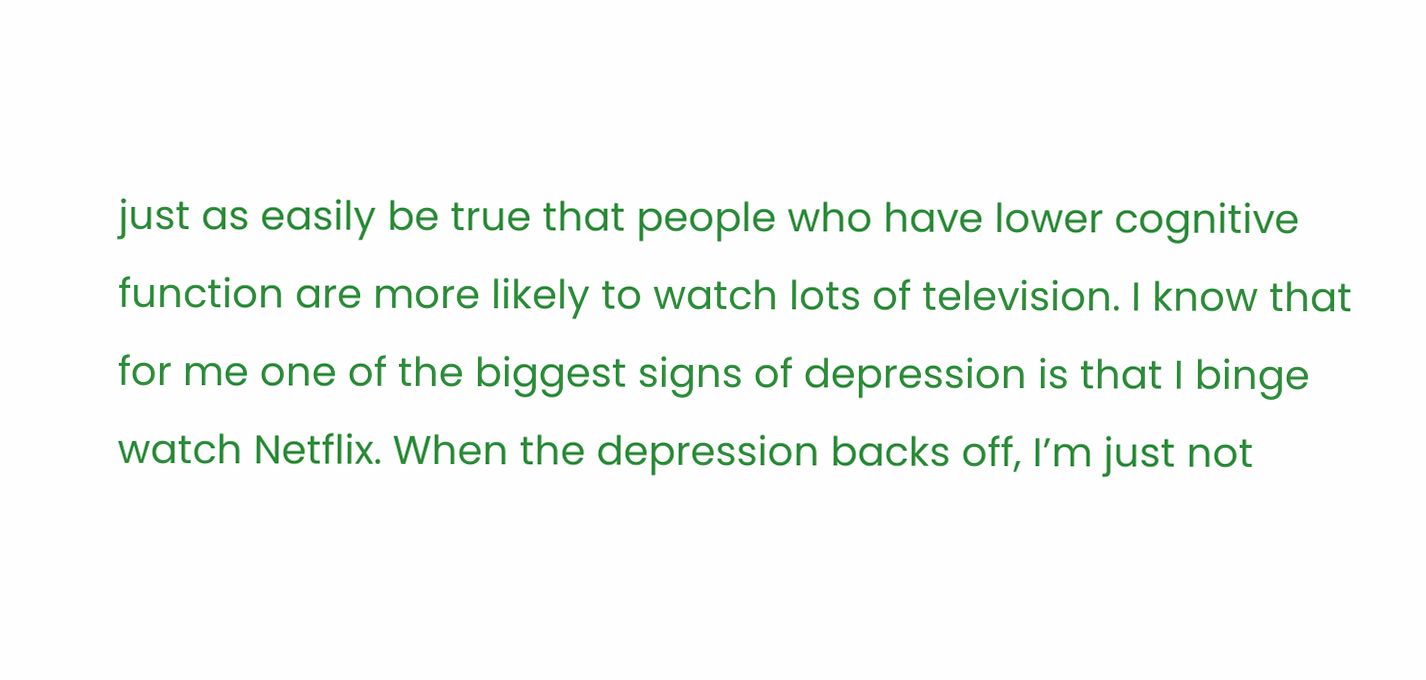just as easily be true that people who have lower cognitive function are more likely to watch lots of television. I know that for me one of the biggest signs of depression is that I binge watch Netflix. When the depression backs off, I’m just not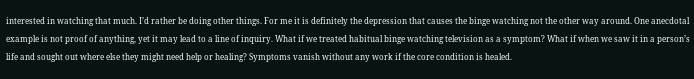interested in watching that much. I’d rather be doing other things. For me it is definitely the depression that causes the binge watching not the other way around. One anecdotal example is not proof of anything, yet it may lead to a line of inquiry. What if we treated habitual binge watching television as a symptom? What if when we saw it in a person’s life and sought out where else they might need help or healing? Symptoms vanish without any work if the core condition is healed.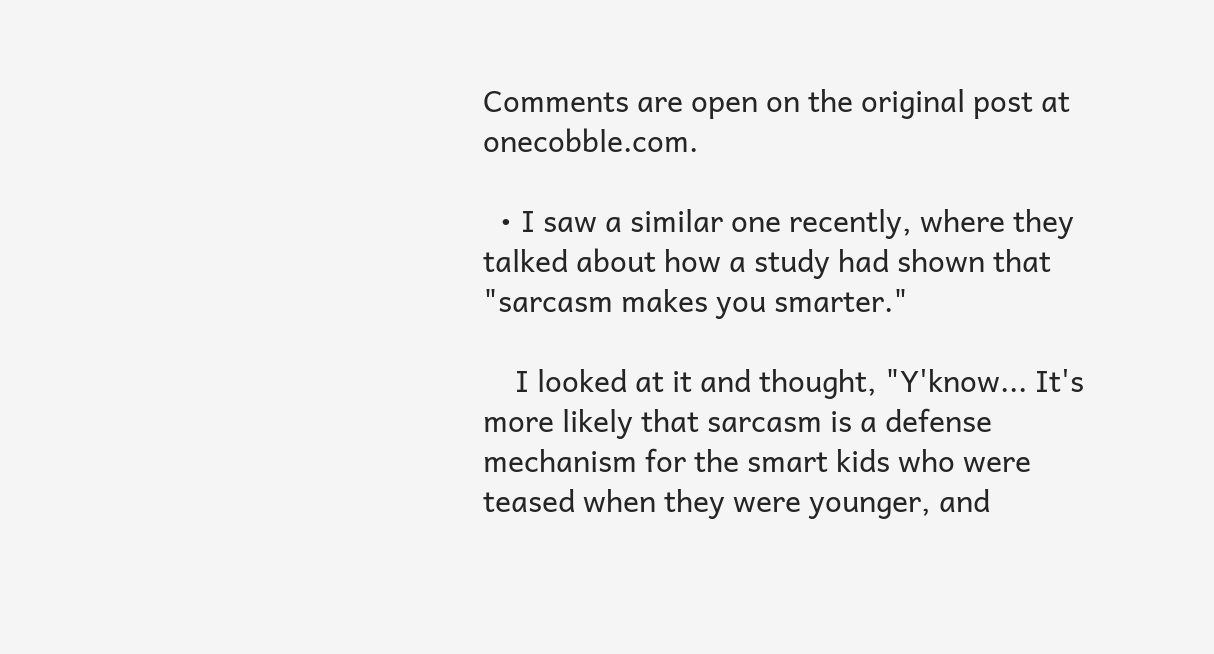Comments are open on the original post at onecobble.com.

  • I saw a similar one recently, where they talked about how a study had shown that "sarcasm makes you smarter."

    I looked at it and thought, "Y'know... It's more likely that sarcasm is a defense mechanism for the smart kids who were teased when they were younger, and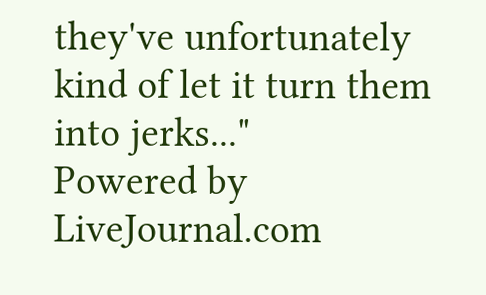they've unfortunately kind of let it turn them into jerks..."
Powered by LiveJournal.com